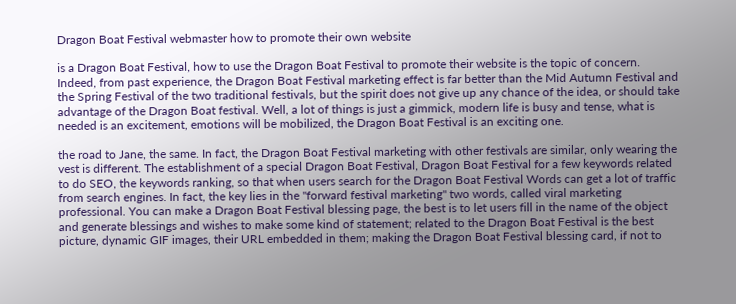Dragon Boat Festival webmaster how to promote their own website

is a Dragon Boat Festival, how to use the Dragon Boat Festival to promote their website is the topic of concern. Indeed, from past experience, the Dragon Boat Festival marketing effect is far better than the Mid Autumn Festival and the Spring Festival of the two traditional festivals, but the spirit does not give up any chance of the idea, or should take advantage of the Dragon Boat festival. Well, a lot of things is just a gimmick, modern life is busy and tense, what is needed is an excitement, emotions will be mobilized, the Dragon Boat Festival is an exciting one.

the road to Jane, the same. In fact, the Dragon Boat Festival marketing with other festivals are similar, only wearing the vest is different. The establishment of a special Dragon Boat Festival, Dragon Boat Festival for a few keywords related to do SEO, the keywords ranking, so that when users search for the Dragon Boat Festival Words can get a lot of traffic from search engines. In fact, the key lies in the "forward festival marketing" two words, called viral marketing professional. You can make a Dragon Boat Festival blessing page, the best is to let users fill in the name of the object and generate blessings and wishes to make some kind of statement; related to the Dragon Boat Festival is the best picture, dynamic GIF images, their URL embedded in them; making the Dragon Boat Festival blessing card, if not to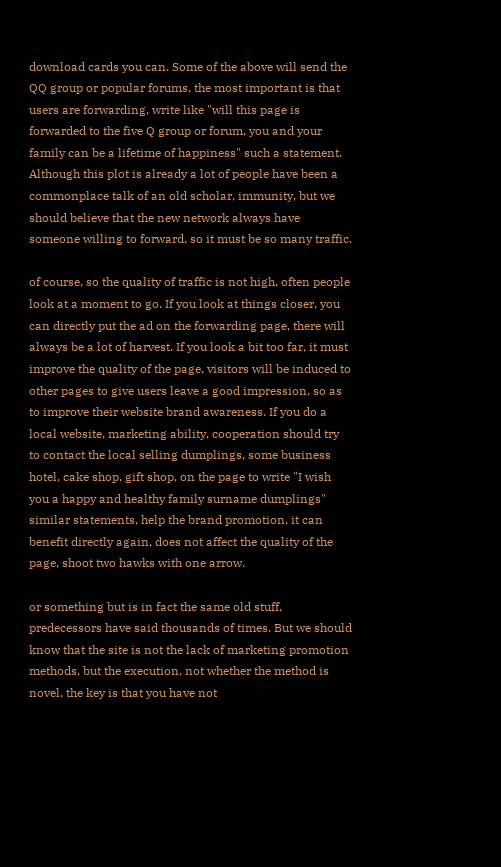download cards you can. Some of the above will send the QQ group or popular forums, the most important is that users are forwarding, write like "will this page is forwarded to the five Q group or forum, you and your family can be a lifetime of happiness" such a statement. Although this plot is already a lot of people have been a commonplace talk of an old scholar, immunity, but we should believe that the new network always have someone willing to forward, so it must be so many traffic.

of course, so the quality of traffic is not high, often people look at a moment to go. If you look at things closer, you can directly put the ad on the forwarding page, there will always be a lot of harvest. If you look a bit too far, it must improve the quality of the page, visitors will be induced to other pages to give users leave a good impression, so as to improve their website brand awareness. If you do a local website, marketing ability, cooperation should try to contact the local selling dumplings, some business hotel, cake shop, gift shop, on the page to write "I wish you a happy and healthy family surname dumplings" similar statements, help the brand promotion, it can benefit directly again, does not affect the quality of the page, shoot two hawks with one arrow.

or something but is in fact the same old stuff, predecessors have said thousands of times. But we should know that the site is not the lack of marketing promotion methods, but the execution, not whether the method is novel, the key is that you have not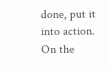done, put it into action. On the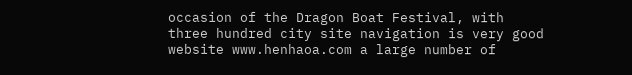occasion of the Dragon Boat Festival, with three hundred city site navigation is very good website www.henhaoa.com a large number of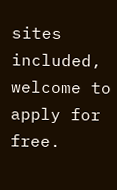sites included, welcome to apply for free.